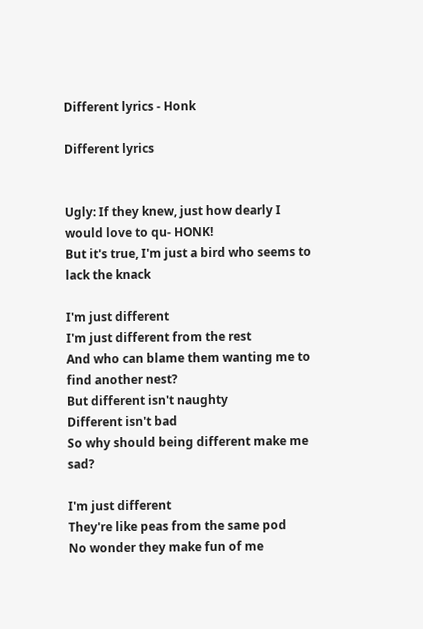Different lyrics - Honk

Different lyrics


Ugly: If they knew, just how dearly I would love to qu- HONK!
But it's true, I'm just a bird who seems to lack the knack

I'm just different
I'm just different from the rest
And who can blame them wanting me to find another nest?
But different isn't naughty
Different isn't bad
So why should being different make me sad?

I'm just different
They're like peas from the same pod
No wonder they make fun of me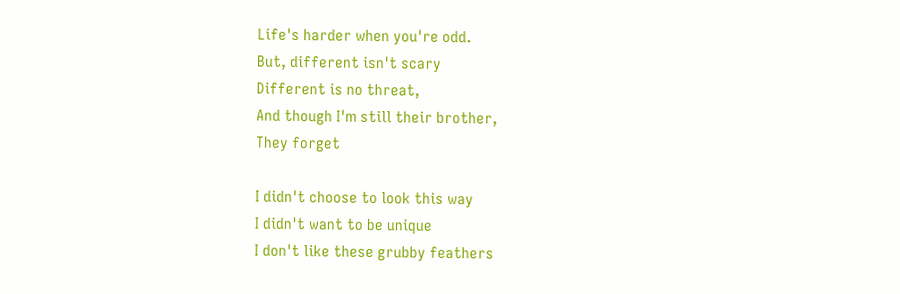Life's harder when you're odd.
But, different isn't scary
Different is no threat,
And though I'm still their brother,
They forget

I didn't choose to look this way
I didn't want to be unique
I don't like these grubby feathers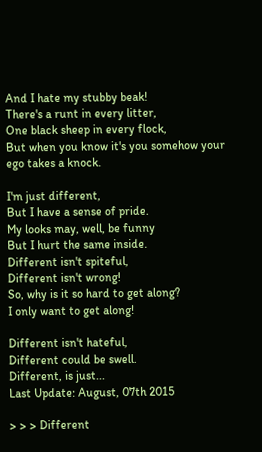And I hate my stubby beak!
There's a runt in every litter,
One black sheep in every flock,
But when you know it's you somehow your ego takes a knock.

I'm just different,
But I have a sense of pride.
My looks may, well, be funny
But I hurt the same inside.
Different isn't spiteful,
Different isn't wrong!
So, why is it so hard to get along?
I only want to get along!

Different isn't hateful,
Different could be swell.
Different, is just...
Last Update: August, 07th 2015

> > > Different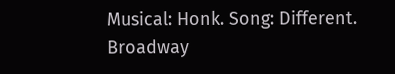Musical: Honk. Song: Different. Broadway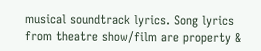musical soundtrack lyrics. Song lyrics from theatre show/film are property &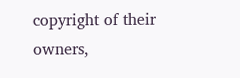copyright of their owners,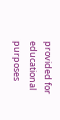provided for educational purposes